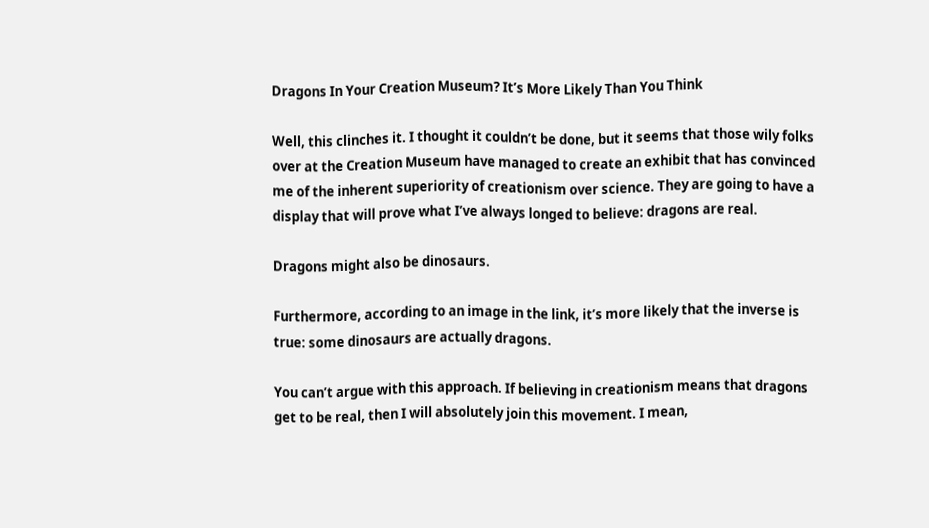Dragons In Your Creation Museum? It’s More Likely Than You Think

Well, this clinches it. I thought it couldn’t be done, but it seems that those wily folks over at the Creation Museum have managed to create an exhibit that has convinced me of the inherent superiority of creationism over science. They are going to have a display that will prove what I’ve always longed to believe: dragons are real.

Dragons might also be dinosaurs.

Furthermore, according to an image in the link, it’s more likely that the inverse is true: some dinosaurs are actually dragons.

You can’t argue with this approach. If believing in creationism means that dragons get to be real, then I will absolutely join this movement. I mean,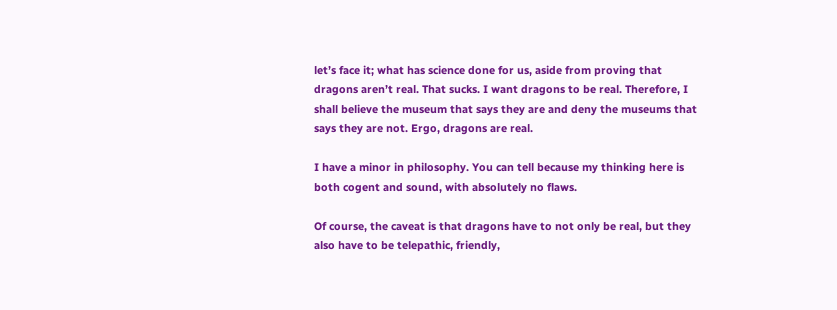let’s face it; what has science done for us, aside from proving that dragons aren’t real. That sucks. I want dragons to be real. Therefore, I shall believe the museum that says they are and deny the museums that says they are not. Ergo, dragons are real.

I have a minor in philosophy. You can tell because my thinking here is both cogent and sound, with absolutely no flaws.

Of course, the caveat is that dragons have to not only be real, but they also have to be telepathic, friendly,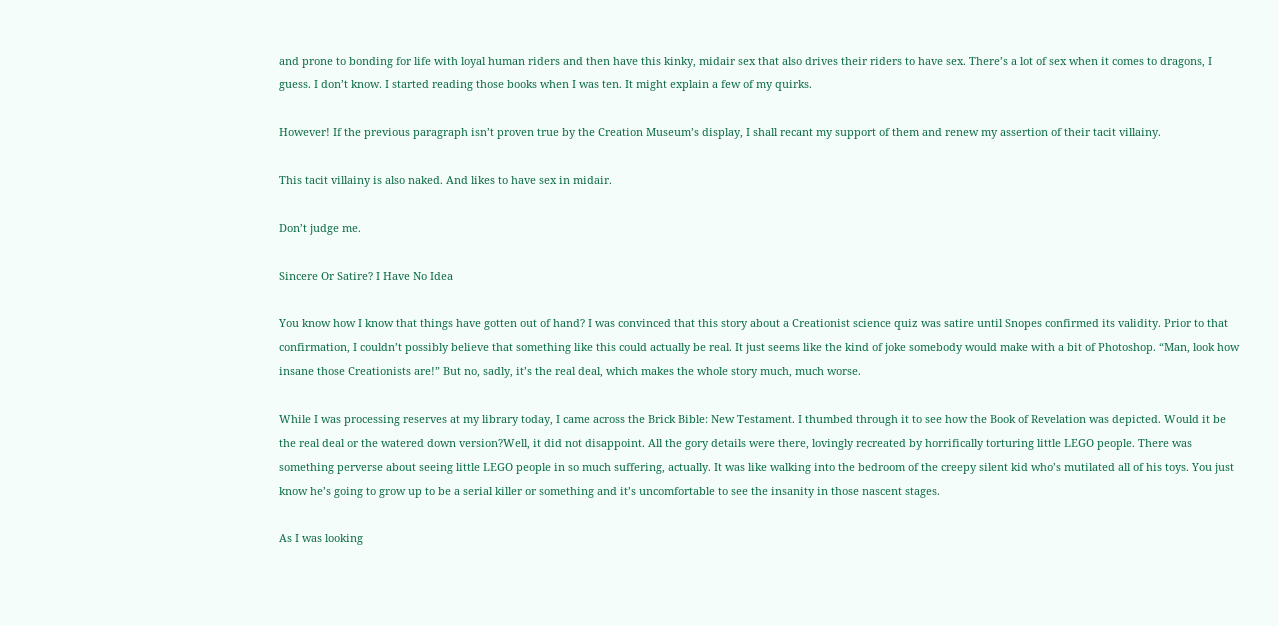and prone to bonding for life with loyal human riders and then have this kinky, midair sex that also drives their riders to have sex. There’s a lot of sex when it comes to dragons, I guess. I don’t know. I started reading those books when I was ten. It might explain a few of my quirks.

However! If the previous paragraph isn’t proven true by the Creation Museum’s display, I shall recant my support of them and renew my assertion of their tacit villainy.

This tacit villainy is also naked. And likes to have sex in midair.

Don’t judge me.

Sincere Or Satire? I Have No Idea

You know how I know that things have gotten out of hand? I was convinced that this story about a Creationist science quiz was satire until Snopes confirmed its validity. Prior to that confirmation, I couldn’t possibly believe that something like this could actually be real. It just seems like the kind of joke somebody would make with a bit of Photoshop. “Man, look how insane those Creationists are!” But no, sadly, it’s the real deal, which makes the whole story much, much worse.

While I was processing reserves at my library today, I came across the Brick Bible: New Testament. I thumbed through it to see how the Book of Revelation was depicted. Would it be the real deal or the watered down version?Well, it did not disappoint. All the gory details were there, lovingly recreated by horrifically torturing little LEGO people. There was something perverse about seeing little LEGO people in so much suffering, actually. It was like walking into the bedroom of the creepy silent kid who’s mutilated all of his toys. You just know he’s going to grow up to be a serial killer or something and it’s uncomfortable to see the insanity in those nascent stages.

As I was looking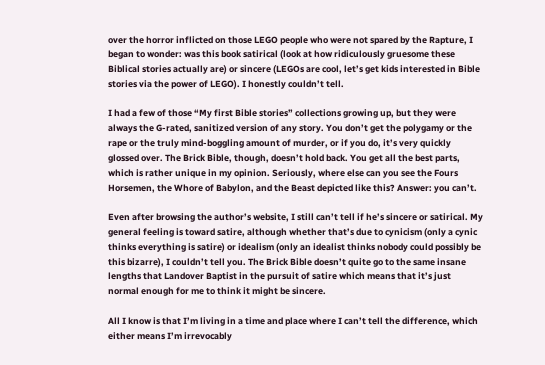over the horror inflicted on those LEGO people who were not spared by the Rapture, I began to wonder: was this book satirical (look at how ridiculously gruesome these Biblical stories actually are) or sincere (LEGOs are cool, let’s get kids interested in Bible stories via the power of LEGO). I honestly couldn’t tell.

I had a few of those “My first Bible stories” collections growing up, but they were always the G-rated, sanitized version of any story. You don’t get the polygamy or the rape or the truly mind-boggling amount of murder, or if you do, it’s very quickly glossed over. The Brick Bible, though, doesn’t hold back. You get all the best parts, which is rather unique in my opinion. Seriously, where else can you see the Fours Horsemen, the Whore of Babylon, and the Beast depicted like this? Answer: you can’t.

Even after browsing the author’s website, I still can’t tell if he’s sincere or satirical. My general feeling is toward satire, although whether that’s due to cynicism (only a cynic thinks everything is satire) or idealism (only an idealist thinks nobody could possibly be this bizarre), I couldn’t tell you. The Brick Bible doesn’t quite go to the same insane lengths that Landover Baptist in the pursuit of satire which means that it’s just normal enough for me to think it might be sincere.

All I know is that I’m living in a time and place where I can’t tell the difference, which either means I’m irrevocably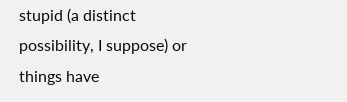stupid (a distinct possibility, I suppose) or things have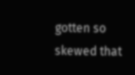gotten so skewed that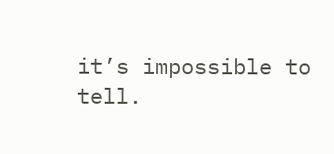it’s impossible to tell.